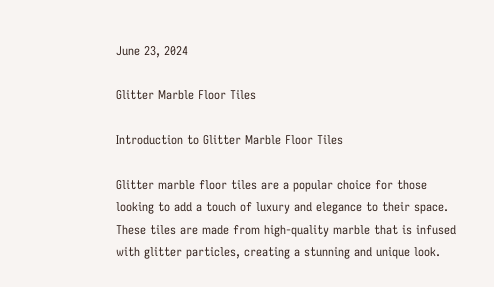June 23, 2024

Glitter Marble Floor Tiles

Introduction to Glitter Marble Floor Tiles

Glitter marble floor tiles are a popular choice for those looking to add a touch of luxury and elegance to their space. These tiles are made from high-quality marble that is infused with glitter particles, creating a stunning and unique look.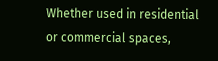Whether used in residential or commercial spaces,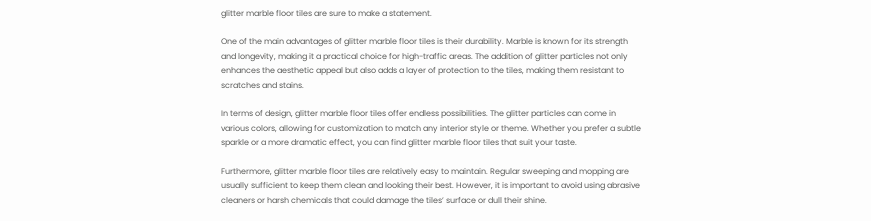glitter marble floor tiles are sure to make a statement.

One of the main advantages of glitter marble floor tiles is their durability. Marble is known for its strength and longevity, making it a practical choice for high-traffic areas. The addition of glitter particles not only enhances the aesthetic appeal but also adds a layer of protection to the tiles, making them resistant to scratches and stains.

In terms of design, glitter marble floor tiles offer endless possibilities. The glitter particles can come in various colors, allowing for customization to match any interior style or theme. Whether you prefer a subtle sparkle or a more dramatic effect, you can find glitter marble floor tiles that suit your taste.

Furthermore, glitter marble floor tiles are relatively easy to maintain. Regular sweeping and mopping are usually sufficient to keep them clean and looking their best. However, it is important to avoid using abrasive cleaners or harsh chemicals that could damage the tiles’ surface or dull their shine.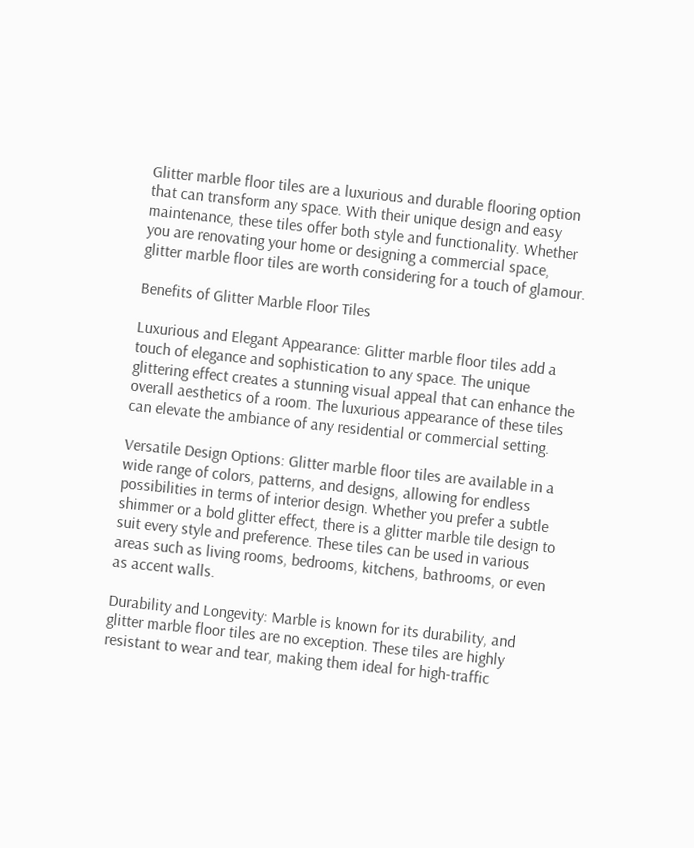Glitter marble floor tiles are a luxurious and durable flooring option that can transform any space. With their unique design and easy maintenance, these tiles offer both style and functionality. Whether you are renovating your home or designing a commercial space, glitter marble floor tiles are worth considering for a touch of glamour.

Benefits of Glitter Marble Floor Tiles

Luxurious and Elegant Appearance: Glitter marble floor tiles add a touch of elegance and sophistication to any space. The unique glittering effect creates a stunning visual appeal that can enhance the overall aesthetics of a room. The luxurious appearance of these tiles can elevate the ambiance of any residential or commercial setting.

Versatile Design Options: Glitter marble floor tiles are available in a wide range of colors, patterns, and designs, allowing for endless possibilities in terms of interior design. Whether you prefer a subtle shimmer or a bold glitter effect, there is a glitter marble tile design to suit every style and preference. These tiles can be used in various areas such as living rooms, bedrooms, kitchens, bathrooms, or even as accent walls.

Durability and Longevity: Marble is known for its durability, and glitter marble floor tiles are no exception. These tiles are highly resistant to wear and tear, making them ideal for high-traffic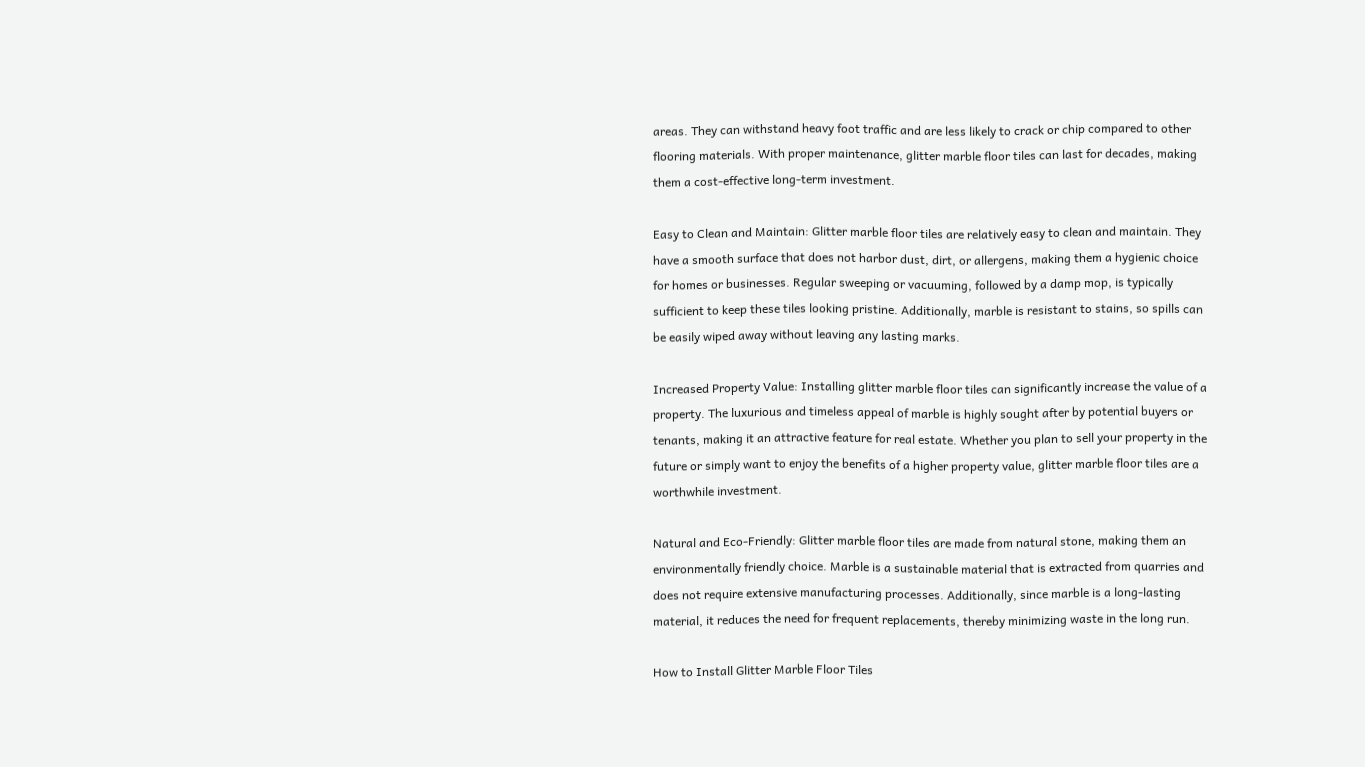areas. They can withstand heavy foot traffic and are less likely to crack or chip compared to other flooring materials. With proper maintenance, glitter marble floor tiles can last for decades, making them a cost-effective long-term investment.

Easy to Clean and Maintain: Glitter marble floor tiles are relatively easy to clean and maintain. They have a smooth surface that does not harbor dust, dirt, or allergens, making them a hygienic choice for homes or businesses. Regular sweeping or vacuuming, followed by a damp mop, is typically sufficient to keep these tiles looking pristine. Additionally, marble is resistant to stains, so spills can be easily wiped away without leaving any lasting marks.

Increased Property Value: Installing glitter marble floor tiles can significantly increase the value of a property. The luxurious and timeless appeal of marble is highly sought after by potential buyers or tenants, making it an attractive feature for real estate. Whether you plan to sell your property in the future or simply want to enjoy the benefits of a higher property value, glitter marble floor tiles are a worthwhile investment.

Natural and Eco-Friendly: Glitter marble floor tiles are made from natural stone, making them an environmentally friendly choice. Marble is a sustainable material that is extracted from quarries and does not require extensive manufacturing processes. Additionally, since marble is a long-lasting material, it reduces the need for frequent replacements, thereby minimizing waste in the long run.

How to Install Glitter Marble Floor Tiles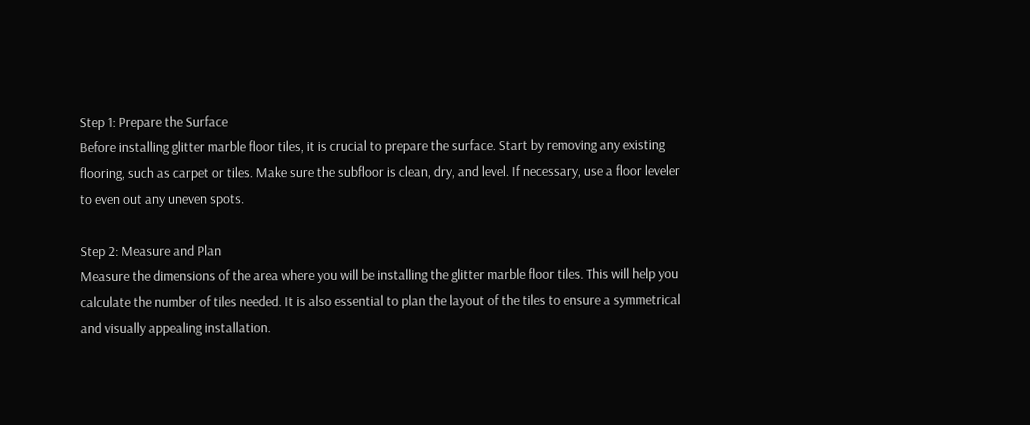Step 1: Prepare the Surface
Before installing glitter marble floor tiles, it is crucial to prepare the surface. Start by removing any existing flooring, such as carpet or tiles. Make sure the subfloor is clean, dry, and level. If necessary, use a floor leveler to even out any uneven spots.

Step 2: Measure and Plan
Measure the dimensions of the area where you will be installing the glitter marble floor tiles. This will help you calculate the number of tiles needed. It is also essential to plan the layout of the tiles to ensure a symmetrical and visually appealing installation.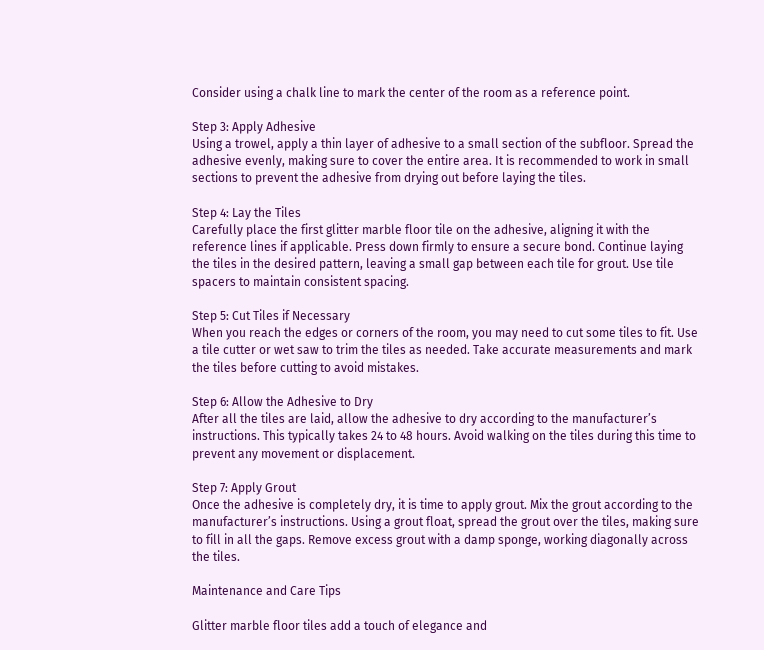Consider using a chalk line to mark the center of the room as a reference point.

Step 3: Apply Adhesive
Using a trowel, apply a thin layer of adhesive to a small section of the subfloor. Spread the adhesive evenly, making sure to cover the entire area. It is recommended to work in small sections to prevent the adhesive from drying out before laying the tiles.

Step 4: Lay the Tiles
Carefully place the first glitter marble floor tile on the adhesive, aligning it with the reference lines if applicable. Press down firmly to ensure a secure bond. Continue laying the tiles in the desired pattern, leaving a small gap between each tile for grout. Use tile spacers to maintain consistent spacing.

Step 5: Cut Tiles if Necessary
When you reach the edges or corners of the room, you may need to cut some tiles to fit. Use a tile cutter or wet saw to trim the tiles as needed. Take accurate measurements and mark the tiles before cutting to avoid mistakes.

Step 6: Allow the Adhesive to Dry
After all the tiles are laid, allow the adhesive to dry according to the manufacturer’s instructions. This typically takes 24 to 48 hours. Avoid walking on the tiles during this time to prevent any movement or displacement.

Step 7: Apply Grout
Once the adhesive is completely dry, it is time to apply grout. Mix the grout according to the manufacturer’s instructions. Using a grout float, spread the grout over the tiles, making sure to fill in all the gaps. Remove excess grout with a damp sponge, working diagonally across the tiles.

Maintenance and Care Tips

Glitter marble floor tiles add a touch of elegance and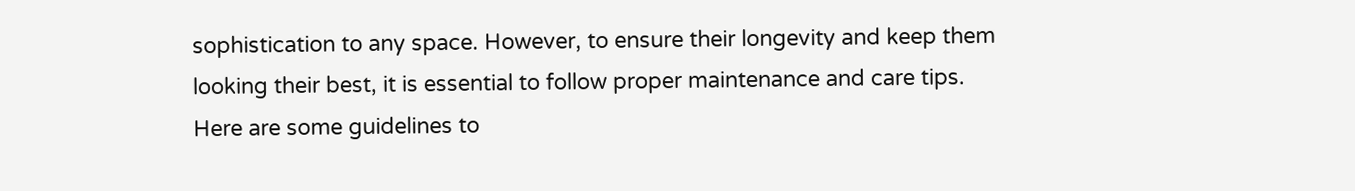sophistication to any space. However, to ensure their longevity and keep them looking their best, it is essential to follow proper maintenance and care tips. Here are some guidelines to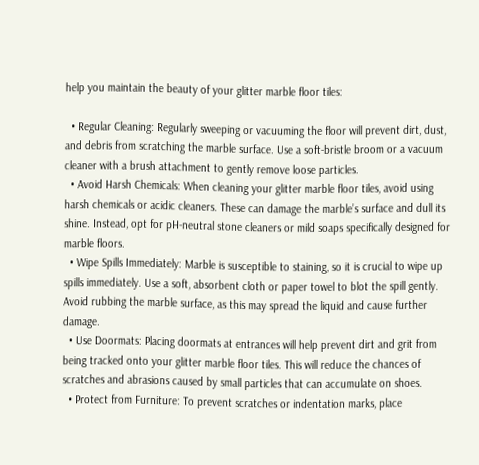help you maintain the beauty of your glitter marble floor tiles:

  • Regular Cleaning: Regularly sweeping or vacuuming the floor will prevent dirt, dust, and debris from scratching the marble surface. Use a soft-bristle broom or a vacuum cleaner with a brush attachment to gently remove loose particles.
  • Avoid Harsh Chemicals: When cleaning your glitter marble floor tiles, avoid using harsh chemicals or acidic cleaners. These can damage the marble’s surface and dull its shine. Instead, opt for pH-neutral stone cleaners or mild soaps specifically designed for marble floors.
  • Wipe Spills Immediately: Marble is susceptible to staining, so it is crucial to wipe up spills immediately. Use a soft, absorbent cloth or paper towel to blot the spill gently. Avoid rubbing the marble surface, as this may spread the liquid and cause further damage.
  • Use Doormats: Placing doormats at entrances will help prevent dirt and grit from being tracked onto your glitter marble floor tiles. This will reduce the chances of scratches and abrasions caused by small particles that can accumulate on shoes.
  • Protect from Furniture: To prevent scratches or indentation marks, place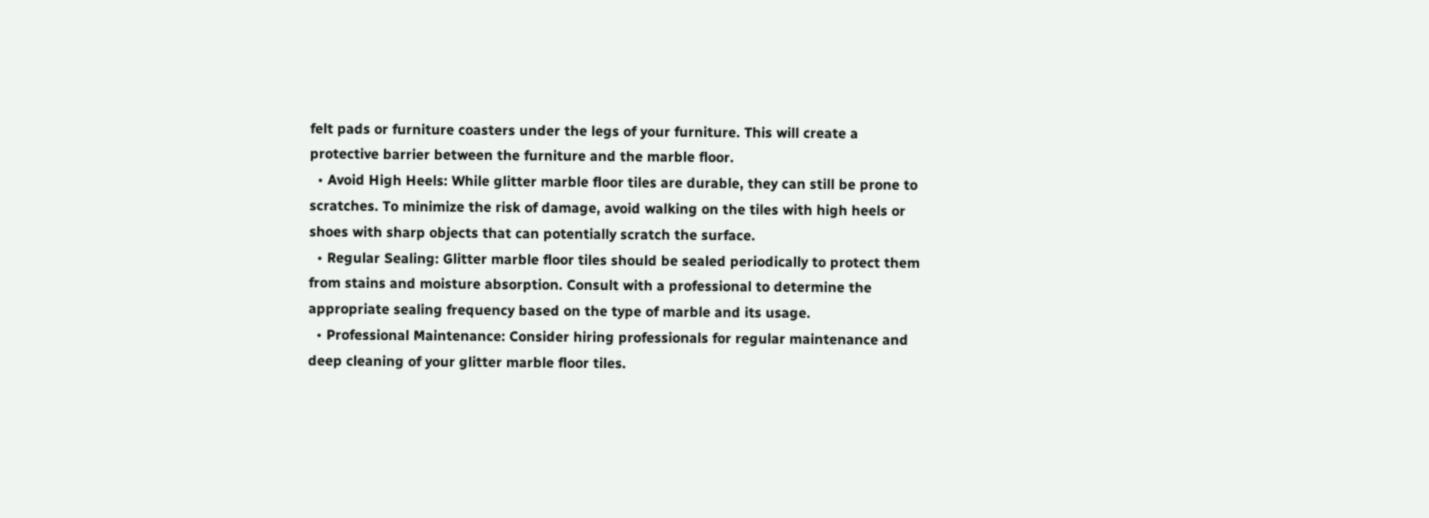felt pads or furniture coasters under the legs of your furniture. This will create a protective barrier between the furniture and the marble floor.
  • Avoid High Heels: While glitter marble floor tiles are durable, they can still be prone to scratches. To minimize the risk of damage, avoid walking on the tiles with high heels or shoes with sharp objects that can potentially scratch the surface.
  • Regular Sealing: Glitter marble floor tiles should be sealed periodically to protect them from stains and moisture absorption. Consult with a professional to determine the appropriate sealing frequency based on the type of marble and its usage.
  • Professional Maintenance: Consider hiring professionals for regular maintenance and deep cleaning of your glitter marble floor tiles.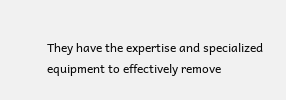They have the expertise and specialized equipment to effectively remove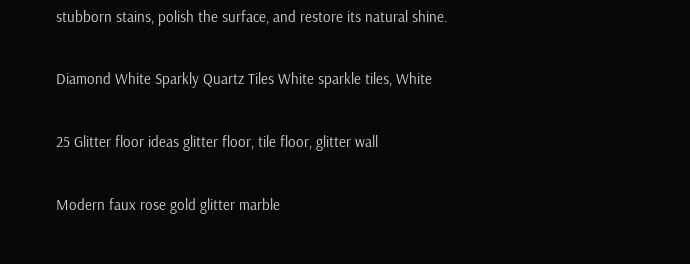stubborn stains, polish the surface, and restore its natural shine.

Diamond White Sparkly Quartz Tiles White sparkle tiles, White

25 Glitter floor ideas glitter floor, tile floor, glitter wall

Modern faux rose gold glitter marble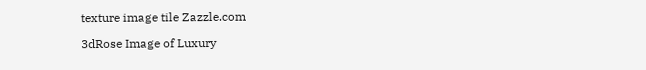texture image tile Zazzle.com

3dRose Image of Luxury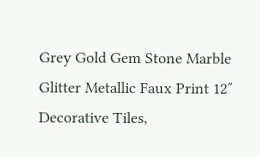Grey Gold Gem Stone Marble Glitter Metallic Faux Print 12″ Decorative Tiles,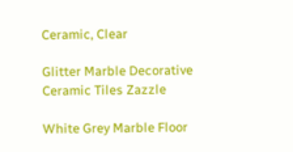Ceramic, Clear

Glitter Marble Decorative Ceramic Tiles Zazzle

White Grey Marble Floor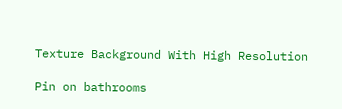Texture Background With High Resolution

Pin on bathrooms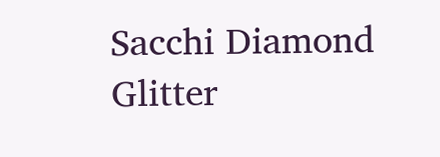Sacchi Diamond Glitter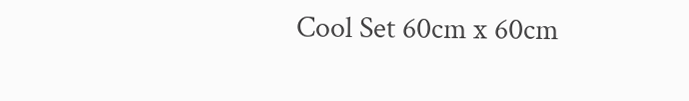Cool Set 60cm x 60cm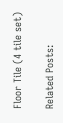Floor Tile (4 tile set)

Related Posts: